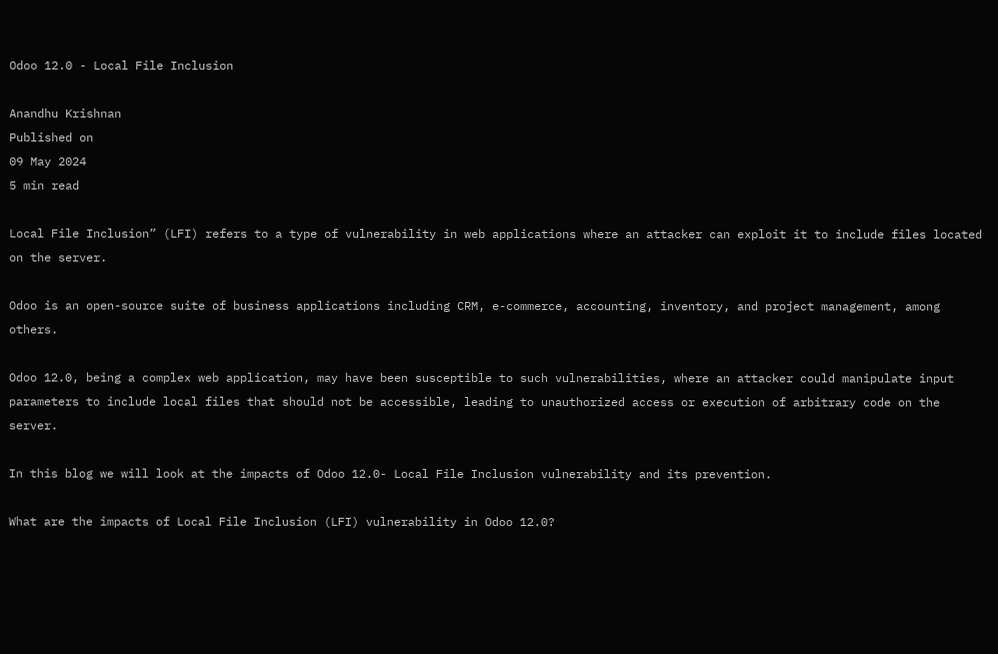Odoo 12.0 - Local File Inclusion

Anandhu Krishnan
Published on
09 May 2024
5 min read

Local File Inclusion” (LFI) refers to a type of vulnerability in web applications where an attacker can exploit it to include files located on the server.

Odoo is an open-source suite of business applications including CRM, e-commerce, accounting, inventory, and project management, among others.

Odoo 12.0, being a complex web application, may have been susceptible to such vulnerabilities, where an attacker could manipulate input parameters to include local files that should not be accessible, leading to unauthorized access or execution of arbitrary code on the server.

In this blog we will look at the impacts of Odoo 12.0- Local File Inclusion vulnerability and its prevention.

What are the impacts of Local File Inclusion (LFI) vulnerability in Odoo 12.0?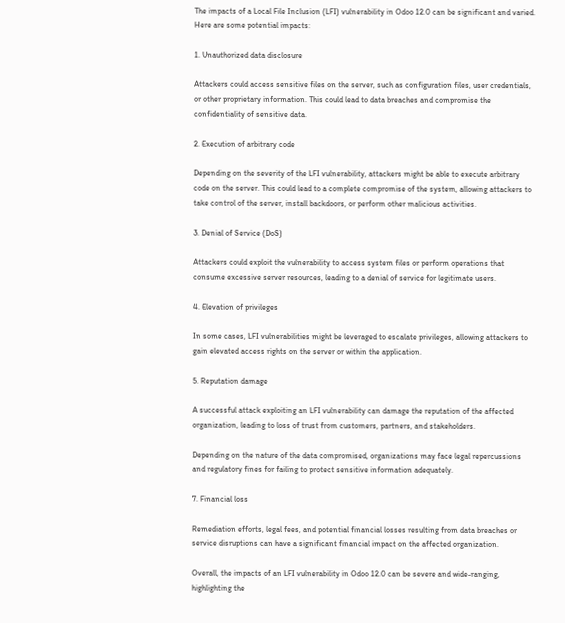The impacts of a Local File Inclusion (LFI) vulnerability in Odoo 12.0 can be significant and varied. Here are some potential impacts:

1. Unauthorized data disclosure

Attackers could access sensitive files on the server, such as configuration files, user credentials, or other proprietary information. This could lead to data breaches and compromise the confidentiality of sensitive data.

2. Execution of arbitrary code

Depending on the severity of the LFI vulnerability, attackers might be able to execute arbitrary code on the server. This could lead to a complete compromise of the system, allowing attackers to take control of the server, install backdoors, or perform other malicious activities.

3. Denial of Service (DoS)

Attackers could exploit the vulnerability to access system files or perform operations that consume excessive server resources, leading to a denial of service for legitimate users.

4. Elevation of privileges

In some cases, LFI vulnerabilities might be leveraged to escalate privileges, allowing attackers to gain elevated access rights on the server or within the application.

5. Reputation damage

A successful attack exploiting an LFI vulnerability can damage the reputation of the affected organization, leading to loss of trust from customers, partners, and stakeholders.

Depending on the nature of the data compromised, organizations may face legal repercussions and regulatory fines for failing to protect sensitive information adequately.

7. Financial loss

Remediation efforts, legal fees, and potential financial losses resulting from data breaches or service disruptions can have a significant financial impact on the affected organization.

Overall, the impacts of an LFI vulnerability in Odoo 12.0 can be severe and wide-ranging, highlighting the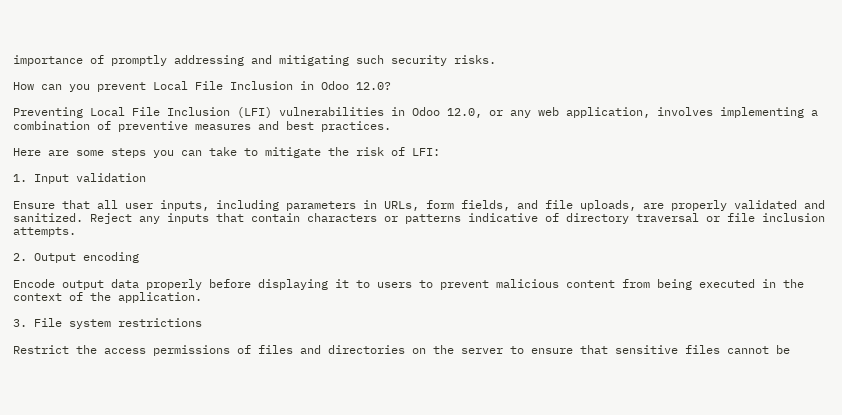importance of promptly addressing and mitigating such security risks.

How can you prevent Local File Inclusion in Odoo 12.0?

Preventing Local File Inclusion (LFI) vulnerabilities in Odoo 12.0, or any web application, involves implementing a combination of preventive measures and best practices.

Here are some steps you can take to mitigate the risk of LFI:

1. Input validation

Ensure that all user inputs, including parameters in URLs, form fields, and file uploads, are properly validated and sanitized. Reject any inputs that contain characters or patterns indicative of directory traversal or file inclusion attempts.

2. Output encoding

Encode output data properly before displaying it to users to prevent malicious content from being executed in the context of the application.

3. File system restrictions

Restrict the access permissions of files and directories on the server to ensure that sensitive files cannot be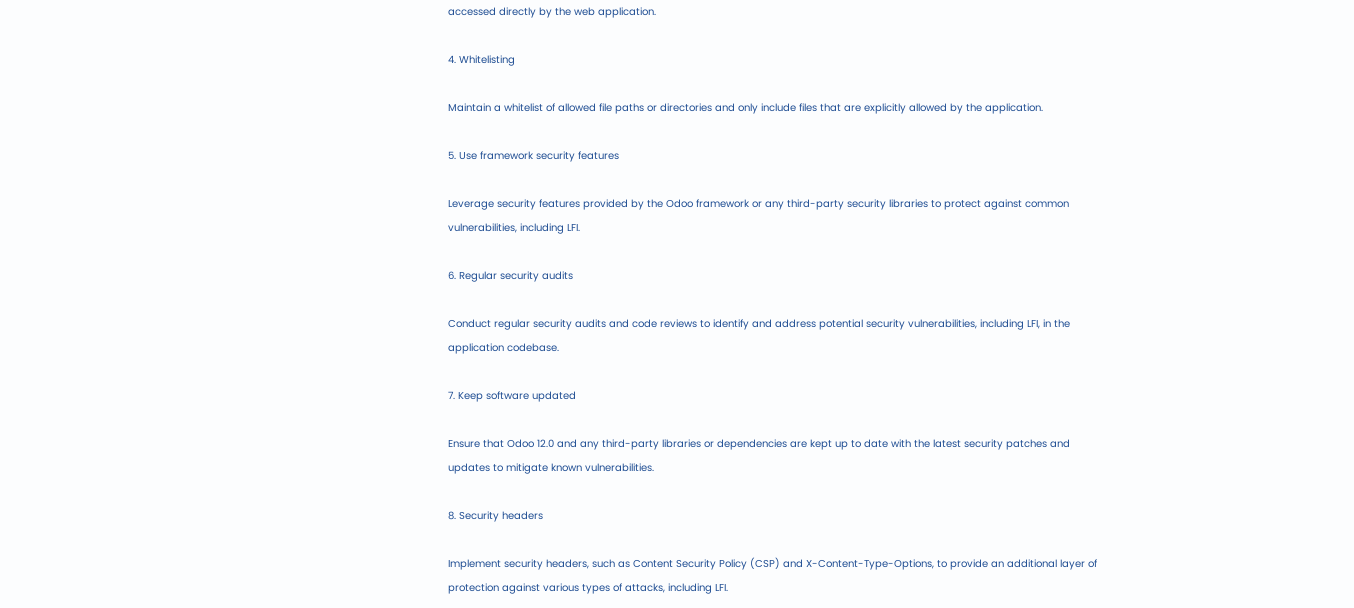accessed directly by the web application.

4. Whitelisting

Maintain a whitelist of allowed file paths or directories and only include files that are explicitly allowed by the application.

5. Use framework security features

Leverage security features provided by the Odoo framework or any third-party security libraries to protect against common vulnerabilities, including LFI.

6. Regular security audits

Conduct regular security audits and code reviews to identify and address potential security vulnerabilities, including LFI, in the application codebase.

7. Keep software updated

Ensure that Odoo 12.0 and any third-party libraries or dependencies are kept up to date with the latest security patches and updates to mitigate known vulnerabilities.

8. Security headers

Implement security headers, such as Content Security Policy (CSP) and X-Content-Type-Options, to provide an additional layer of protection against various types of attacks, including LFI.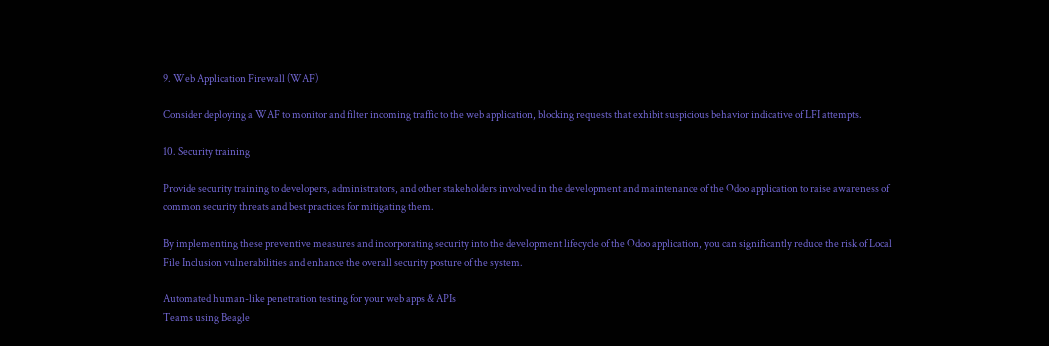9. Web Application Firewall (WAF)

Consider deploying a WAF to monitor and filter incoming traffic to the web application, blocking requests that exhibit suspicious behavior indicative of LFI attempts.

10. Security training

Provide security training to developers, administrators, and other stakeholders involved in the development and maintenance of the Odoo application to raise awareness of common security threats and best practices for mitigating them.

By implementing these preventive measures and incorporating security into the development lifecycle of the Odoo application, you can significantly reduce the risk of Local File Inclusion vulnerabilities and enhance the overall security posture of the system.

Automated human-like penetration testing for your web apps & APIs
Teams using Beagle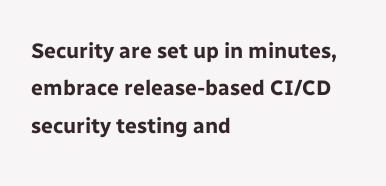Security are set up in minutes, embrace release-based CI/CD security testing and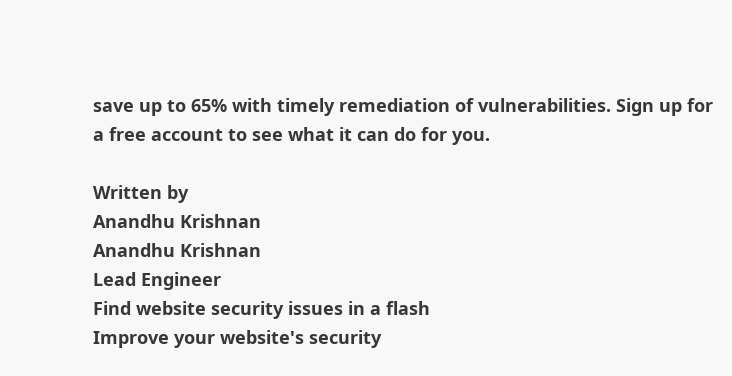save up to 65% with timely remediation of vulnerabilities. Sign up for a free account to see what it can do for you.

Written by
Anandhu Krishnan
Anandhu Krishnan
Lead Engineer
Find website security issues in a flash
Improve your website's security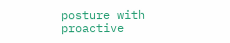posture with proactive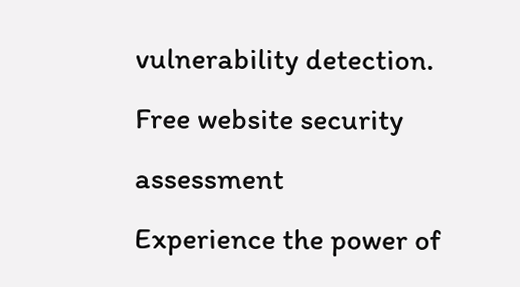vulnerability detection.
Free website security assessment
Experience the power of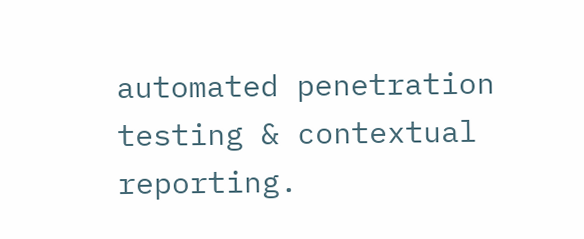automated penetration testing & contextual reporting.